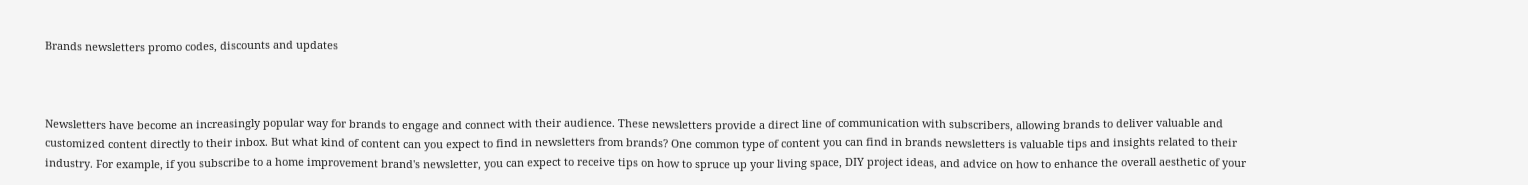Brands newsletters promo codes, discounts and updates



Newsletters have become an increasingly popular way for brands to engage and connect with their audience. These newsletters provide a direct line of communication with subscribers, allowing brands to deliver valuable and customized content directly to their inbox. But what kind of content can you expect to find in newsletters from brands? One common type of content you can find in brands newsletters is valuable tips and insights related to their industry. For example, if you subscribe to a home improvement brand's newsletter, you can expect to receive tips on how to spruce up your living space, DIY project ideas, and advice on how to enhance the overall aesthetic of your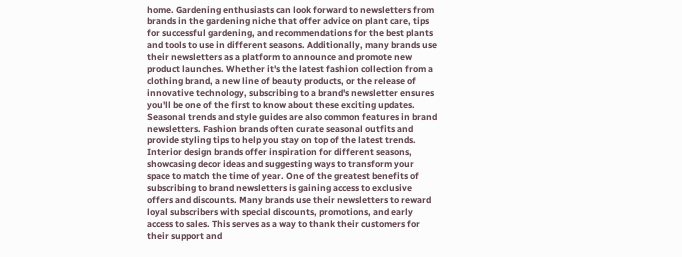home. Gardening enthusiasts can look forward to newsletters from brands in the gardening niche that offer advice on plant care, tips for successful gardening, and recommendations for the best plants and tools to use in different seasons. Additionally, many brands use their newsletters as a platform to announce and promote new product launches. Whether it's the latest fashion collection from a clothing brand, a new line of beauty products, or the release of innovative technology, subscribing to a brand's newsletter ensures you'll be one of the first to know about these exciting updates. Seasonal trends and style guides are also common features in brand newsletters. Fashion brands often curate seasonal outfits and provide styling tips to help you stay on top of the latest trends. Interior design brands offer inspiration for different seasons, showcasing decor ideas and suggesting ways to transform your space to match the time of year. One of the greatest benefits of subscribing to brand newsletters is gaining access to exclusive offers and discounts. Many brands use their newsletters to reward loyal subscribers with special discounts, promotions, and early access to sales. This serves as a way to thank their customers for their support and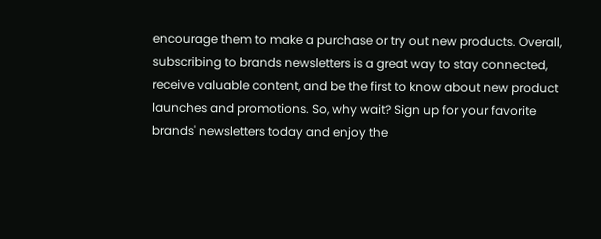encourage them to make a purchase or try out new products. Overall, subscribing to brands newsletters is a great way to stay connected, receive valuable content, and be the first to know about new product launches and promotions. So, why wait? Sign up for your favorite brands' newsletters today and enjoy the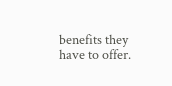benefits they have to offer.